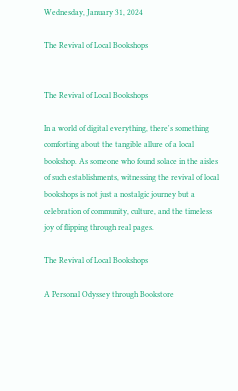Wednesday, January 31, 2024

The Revival of Local Bookshops


The Revival of Local Bookshops

In a world of digital everything, there's something comforting about the tangible allure of a local bookshop. As someone who found solace in the aisles of such establishments, witnessing the revival of local bookshops is not just a nostalgic journey but a celebration of community, culture, and the timeless joy of flipping through real pages.

The Revival of Local Bookshops

A Personal Odyssey through Bookstore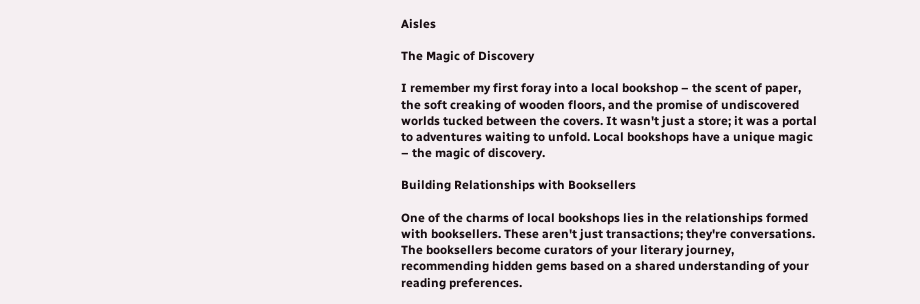Aisles

The Magic of Discovery

I remember my first foray into a local bookshop – the scent of paper, the soft creaking of wooden floors, and the promise of undiscovered worlds tucked between the covers. It wasn't just a store; it was a portal to adventures waiting to unfold. Local bookshops have a unique magic – the magic of discovery.

Building Relationships with Booksellers

One of the charms of local bookshops lies in the relationships formed with booksellers. These aren't just transactions; they're conversations. The booksellers become curators of your literary journey, recommending hidden gems based on a shared understanding of your reading preferences.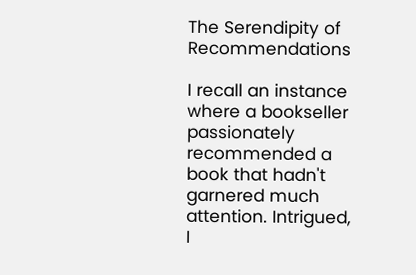The Serendipity of Recommendations

I recall an instance where a bookseller passionately recommended a book that hadn't garnered much attention. Intrigued, I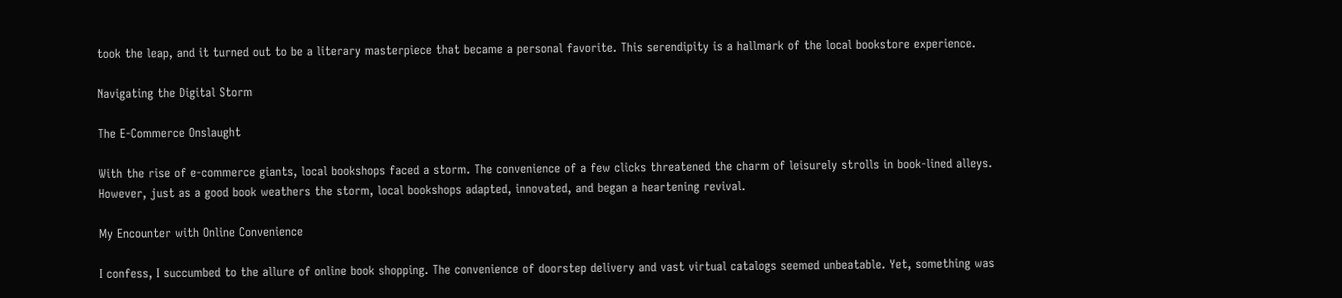took the leap, and it turned out to be a literary masterpiece that became a personal favorite. This serendipity is a hallmark of the local bookstore experience.

Navigating the Digital Storm

The E-Commerce Onslaught

With the rise of e-commerce giants, local bookshops faced a storm. The convenience of a few clicks threatened the charm of leisurely strolls in book-lined alleys. However, just as a good book weathers the storm, local bookshops adapted, innovated, and began a heartening revival.

My Encounter with Online Convenience

I confess, I succumbed to the allure of online book shopping. The convenience of doorstep delivery and vast virtual catalogs seemed unbeatable. Yet, something was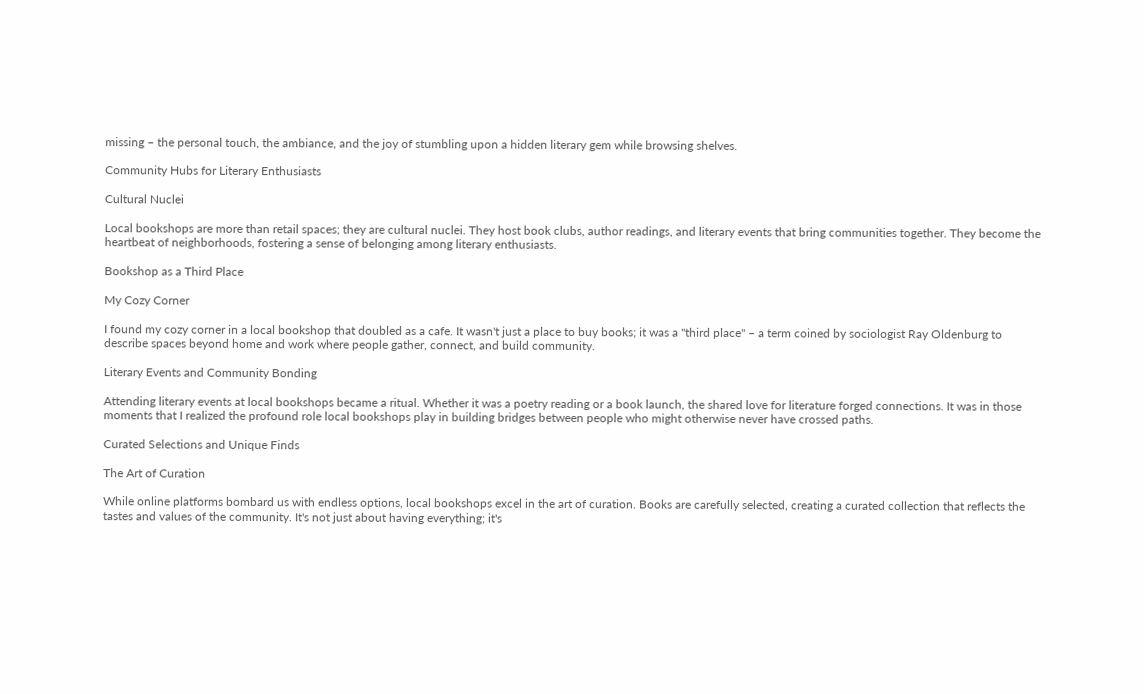missing – the personal touch, the ambiance, and the joy of stumbling upon a hidden literary gem while browsing shelves.

Community Hubs for Literary Enthusiasts

Cultural Nuclei

Local bookshops are more than retail spaces; they are cultural nuclei. They host book clubs, author readings, and literary events that bring communities together. They become the heartbeat of neighborhoods, fostering a sense of belonging among literary enthusiasts.

Bookshop as a Third Place

My Cozy Corner

I found my cozy corner in a local bookshop that doubled as a cafe. It wasn't just a place to buy books; it was a "third place" – a term coined by sociologist Ray Oldenburg to describe spaces beyond home and work where people gather, connect, and build community.

Literary Events and Community Bonding

Attending literary events at local bookshops became a ritual. Whether it was a poetry reading or a book launch, the shared love for literature forged connections. It was in those moments that I realized the profound role local bookshops play in building bridges between people who might otherwise never have crossed paths.

Curated Selections and Unique Finds

The Art of Curation

While online platforms bombard us with endless options, local bookshops excel in the art of curation. Books are carefully selected, creating a curated collection that reflects the tastes and values of the community. It's not just about having everything; it's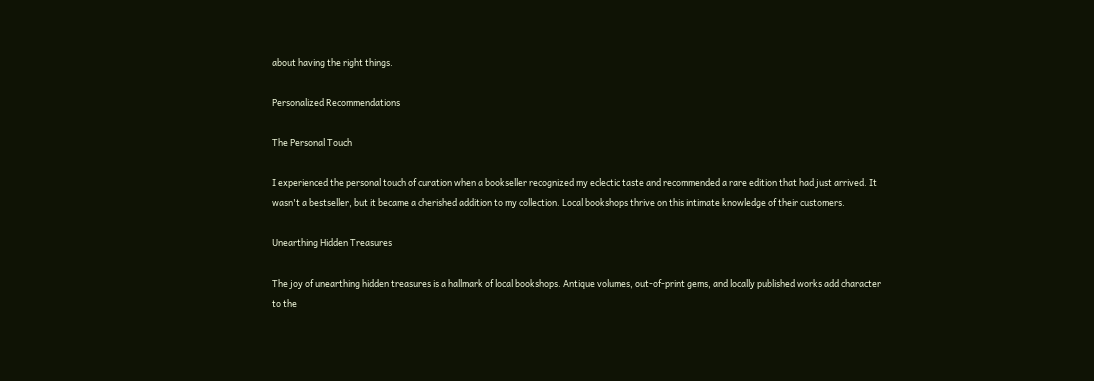about having the right things.

Personalized Recommendations

The Personal Touch

I experienced the personal touch of curation when a bookseller recognized my eclectic taste and recommended a rare edition that had just arrived. It wasn't a bestseller, but it became a cherished addition to my collection. Local bookshops thrive on this intimate knowledge of their customers.

Unearthing Hidden Treasures

The joy of unearthing hidden treasures is a hallmark of local bookshops. Antique volumes, out-of-print gems, and locally published works add character to the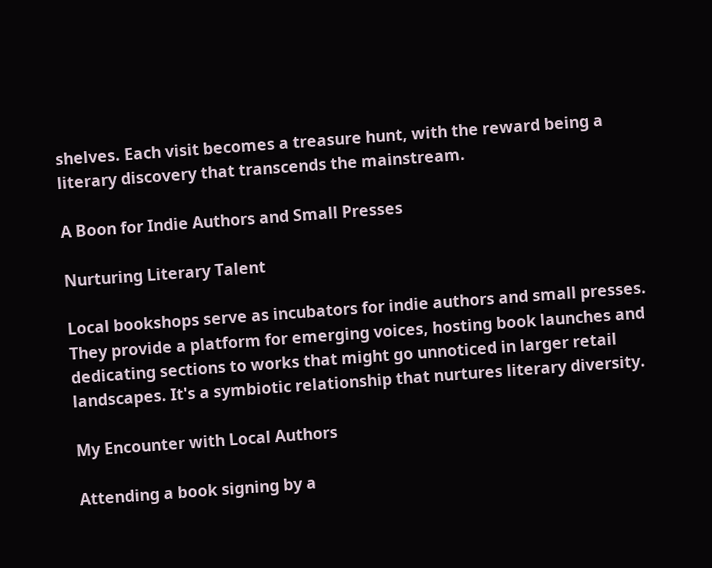shelves. Each visit becomes a treasure hunt, with the reward being a literary discovery that transcends the mainstream.

A Boon for Indie Authors and Small Presses

Nurturing Literary Talent

Local bookshops serve as incubators for indie authors and small presses. They provide a platform for emerging voices, hosting book launches and dedicating sections to works that might go unnoticed in larger retail landscapes. It's a symbiotic relationship that nurtures literary diversity.

My Encounter with Local Authors

Attending a book signing by a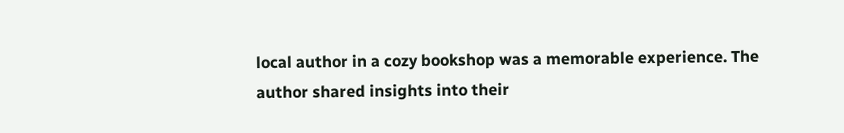local author in a cozy bookshop was a memorable experience. The author shared insights into their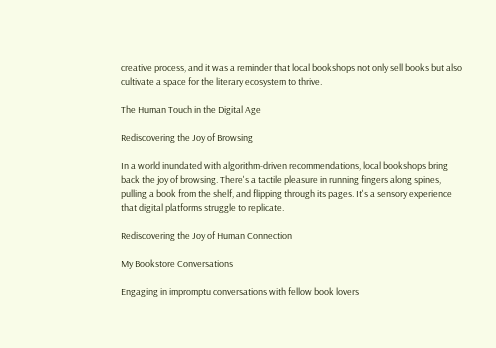creative process, and it was a reminder that local bookshops not only sell books but also cultivate a space for the literary ecosystem to thrive.

The Human Touch in the Digital Age

Rediscovering the Joy of Browsing

In a world inundated with algorithm-driven recommendations, local bookshops bring back the joy of browsing. There's a tactile pleasure in running fingers along spines, pulling a book from the shelf, and flipping through its pages. It's a sensory experience that digital platforms struggle to replicate.

Rediscovering the Joy of Human Connection

My Bookstore Conversations

Engaging in impromptu conversations with fellow book lovers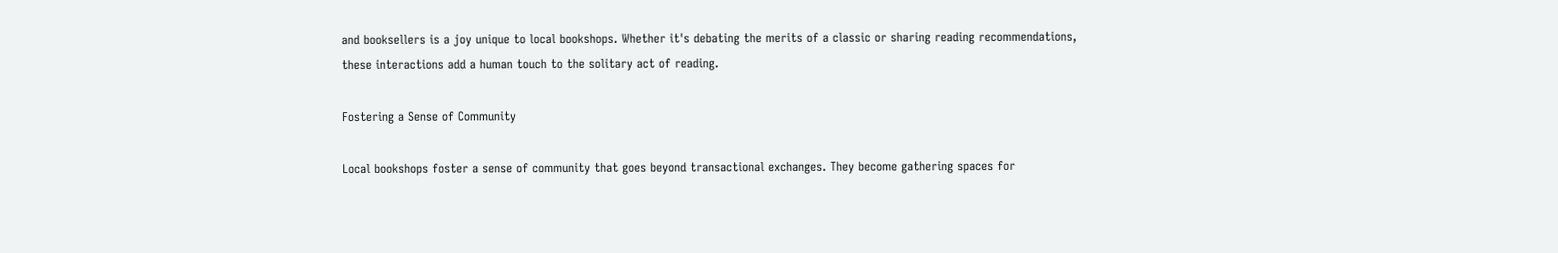and booksellers is a joy unique to local bookshops. Whether it's debating the merits of a classic or sharing reading recommendations, these interactions add a human touch to the solitary act of reading.

Fostering a Sense of Community

Local bookshops foster a sense of community that goes beyond transactional exchanges. They become gathering spaces for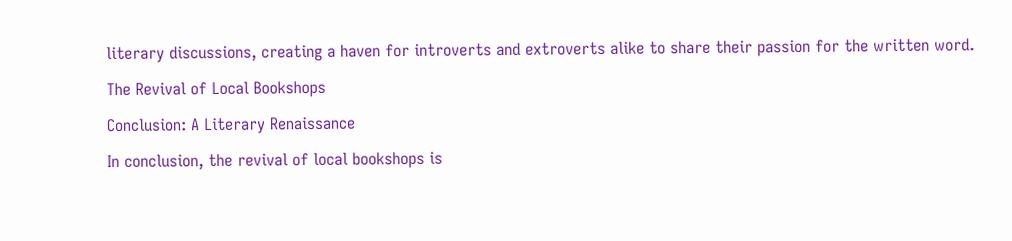literary discussions, creating a haven for introverts and extroverts alike to share their passion for the written word.

The Revival of Local Bookshops

Conclusion: A Literary Renaissance

In conclusion, the revival of local bookshops is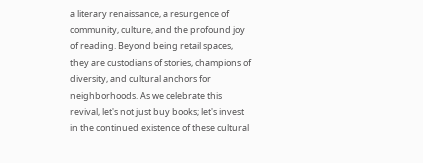a literary renaissance, a resurgence of community, culture, and the profound joy of reading. Beyond being retail spaces, they are custodians of stories, champions of diversity, and cultural anchors for neighborhoods. As we celebrate this revival, let's not just buy books; let's invest in the continued existence of these cultural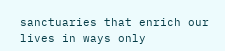sanctuaries that enrich our lives in ways only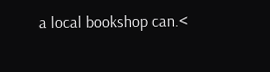a local bookshop can.<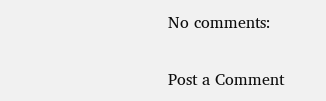No comments:

Post a Comment